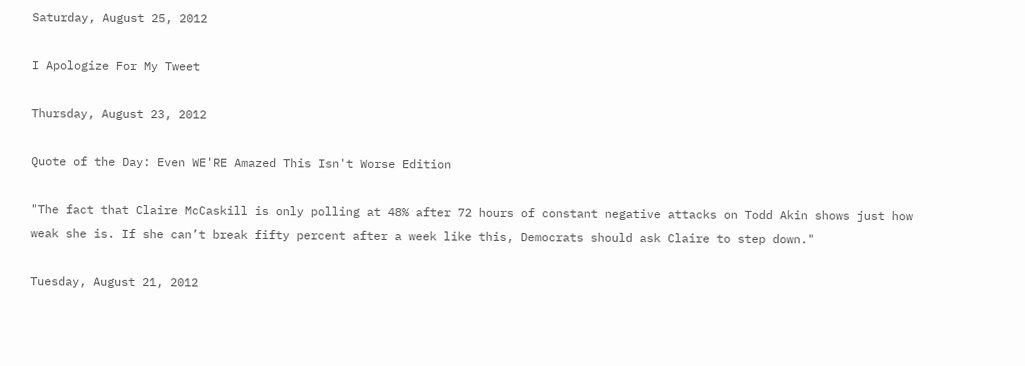Saturday, August 25, 2012

I Apologize For My Tweet

Thursday, August 23, 2012

Quote of the Day: Even WE'RE Amazed This Isn't Worse Edition

"The fact that Claire McCaskill is only polling at 48% after 72 hours of constant negative attacks on Todd Akin shows just how weak she is. If she can’t break fifty percent after a week like this, Democrats should ask Claire to step down."

Tuesday, August 21, 2012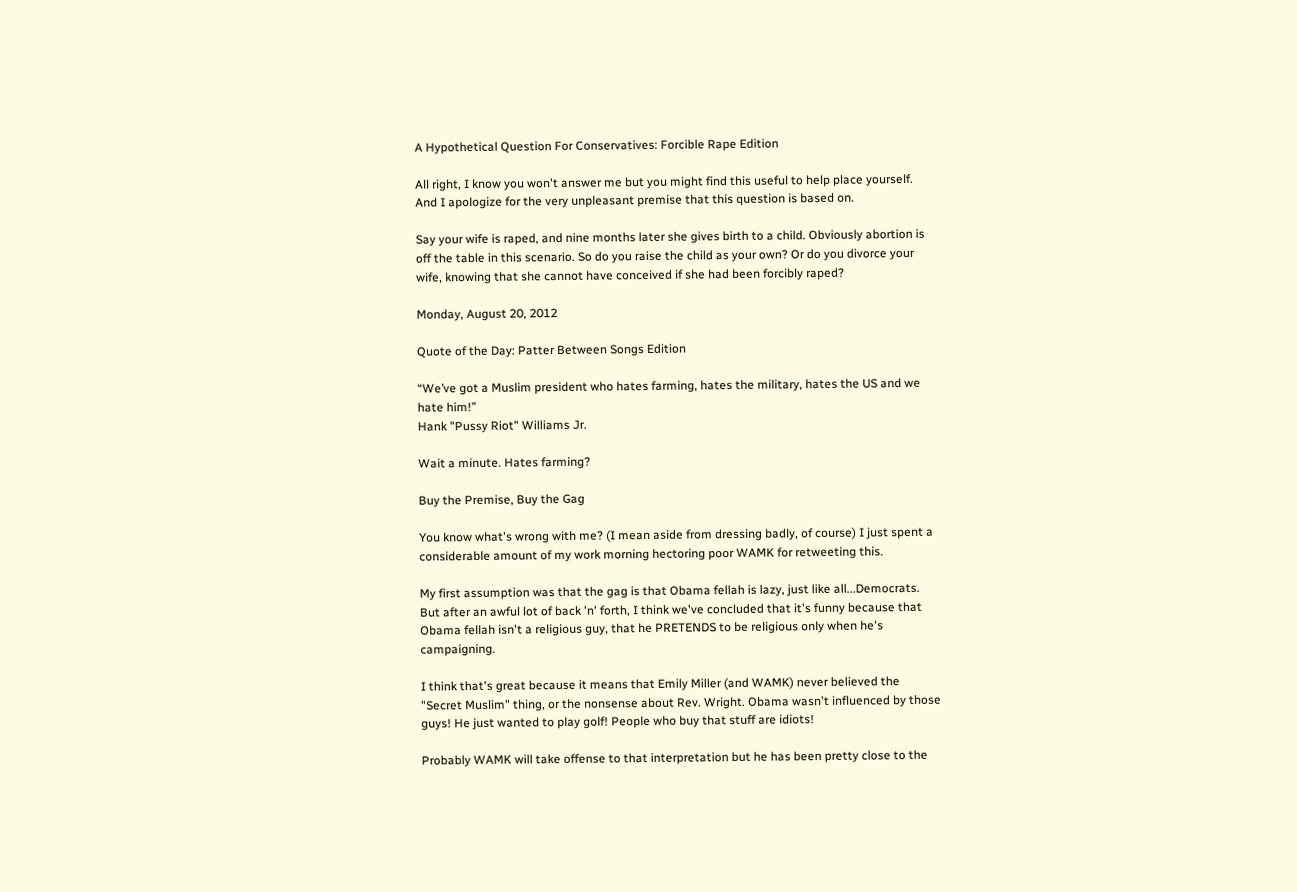A Hypothetical Question For Conservatives: Forcible Rape Edition

All right, I know you won't answer me but you might find this useful to help place yourself. And I apologize for the very unpleasant premise that this question is based on.

Say your wife is raped, and nine months later she gives birth to a child. Obviously abortion is off the table in this scenario. So do you raise the child as your own? Or do you divorce your wife, knowing that she cannot have conceived if she had been forcibly raped?

Monday, August 20, 2012

Quote of the Day: Patter Between Songs Edition

“We’ve got a Muslim president who hates farming, hates the military, hates the US and we hate him!”
Hank "Pussy Riot" Williams Jr.

Wait a minute. Hates farming?

Buy the Premise, Buy the Gag

You know what's wrong with me? (I mean aside from dressing badly, of course) I just spent a considerable amount of my work morning hectoring poor WAMK for retweeting this.

My first assumption was that the gag is that Obama fellah is lazy, just like all...Democrats. But after an awful lot of back 'n' forth, I think we've concluded that it's funny because that Obama fellah isn't a religious guy, that he PRETENDS to be religious only when he's campaigning.

I think that's great because it means that Emily Miller (and WAMK) never believed the "Secret Muslim" thing, or the nonsense about Rev. Wright. Obama wasn't influenced by those guys! He just wanted to play golf! People who buy that stuff are idiots!

Probably WAMK will take offense to that interpretation but he has been pretty close to the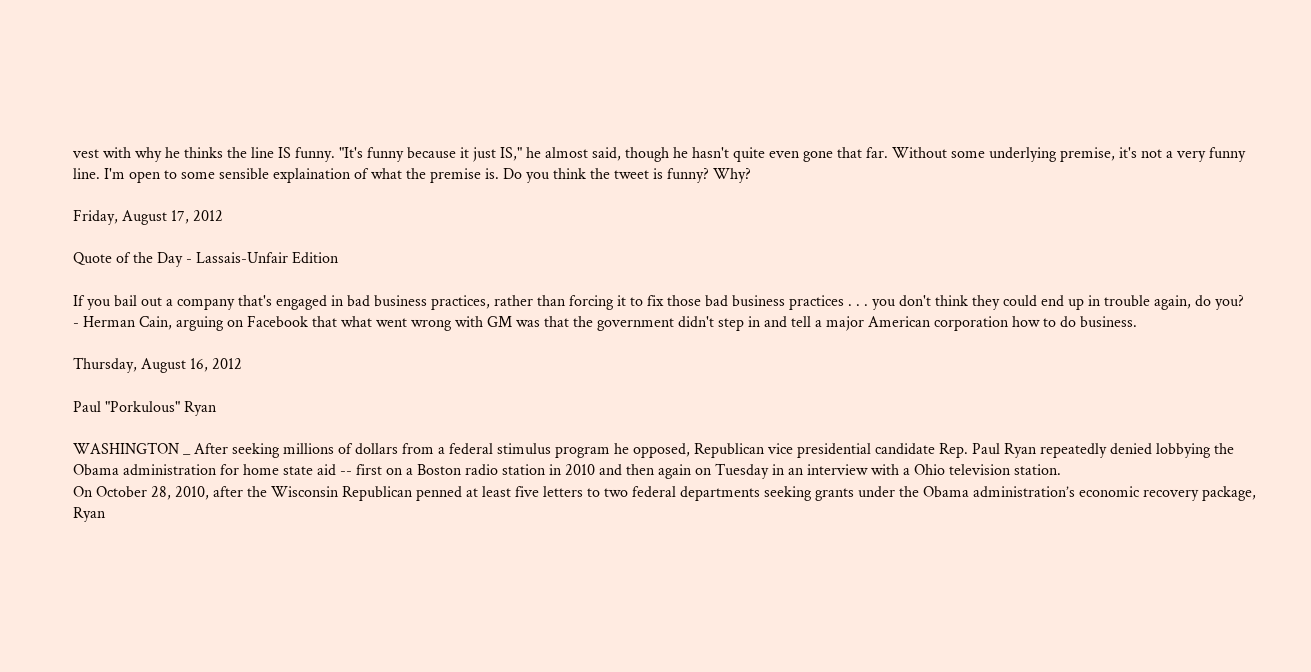vest with why he thinks the line IS funny. "It's funny because it just IS," he almost said, though he hasn't quite even gone that far. Without some underlying premise, it's not a very funny line. I'm open to some sensible explaination of what the premise is. Do you think the tweet is funny? Why?

Friday, August 17, 2012

Quote of the Day - Lassais-Unfair Edition

If you bail out a company that's engaged in bad business practices, rather than forcing it to fix those bad business practices . . . you don't think they could end up in trouble again, do you?
- Herman Cain, arguing on Facebook that what went wrong with GM was that the government didn't step in and tell a major American corporation how to do business.

Thursday, August 16, 2012

Paul "Porkulous" Ryan

WASHINGTON _ After seeking millions of dollars from a federal stimulus program he opposed, Republican vice presidential candidate Rep. Paul Ryan repeatedly denied lobbying the Obama administration for home state aid -- first on a Boston radio station in 2010 and then again on Tuesday in an interview with a Ohio television station.
On October 28, 2010, after the Wisconsin Republican penned at least five letters to two federal departments seeking grants under the Obama administration’s economic recovery package, Ryan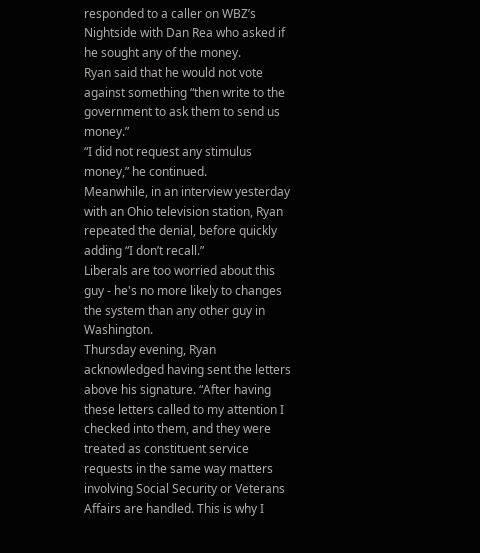responded to a caller on WBZ’s Nightside with Dan Rea who asked if he sought any of the money.
Ryan said that he would not vote against something “then write to the government to ask them to send us money.”
“I did not request any stimulus money,” he continued.
Meanwhile, in an interview yesterday with an Ohio television station, Ryan repeated the denial, before quickly adding “I don’t recall.”
Liberals are too worried about this guy - he's no more likely to changes the system than any other guy in Washington.
Thursday evening, Ryan acknowledged having sent the letters above his signature. “After having these letters called to my attention I checked into them, and they were treated as constituent service requests in the same way matters involving Social Security or Veterans Affairs are handled. This is why I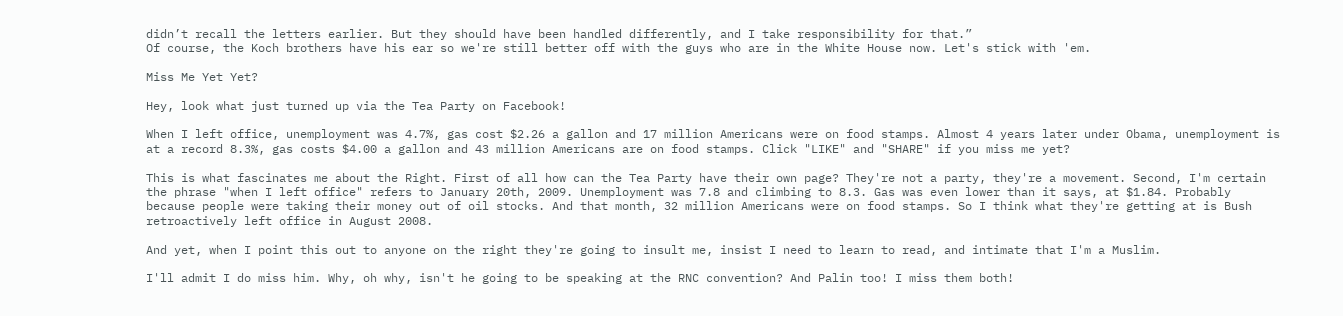didn’t recall the letters earlier. But they should have been handled differently, and I take responsibility for that.”
Of course, the Koch brothers have his ear so we're still better off with the guys who are in the White House now. Let's stick with 'em.

Miss Me Yet Yet?

Hey, look what just turned up via the Tea Party on Facebook!

When I left office, unemployment was 4.7%, gas cost $2.26 a gallon and 17 million Americans were on food stamps. Almost 4 years later under Obama, unemployment is at a record 8.3%, gas costs $4.00 a gallon and 43 million Americans are on food stamps. Click "LIKE" and "SHARE" if you miss me yet?

This is what fascinates me about the Right. First of all how can the Tea Party have their own page? They're not a party, they're a movement. Second, I'm certain the phrase "when I left office" refers to January 20th, 2009. Unemployment was 7.8 and climbing to 8.3. Gas was even lower than it says, at $1.84. Probably because people were taking their money out of oil stocks. And that month, 32 million Americans were on food stamps. So I think what they're getting at is Bush retroactively left office in August 2008.

And yet, when I point this out to anyone on the right they're going to insult me, insist I need to learn to read, and intimate that I'm a Muslim.

I'll admit I do miss him. Why, oh why, isn't he going to be speaking at the RNC convention? And Palin too! I miss them both!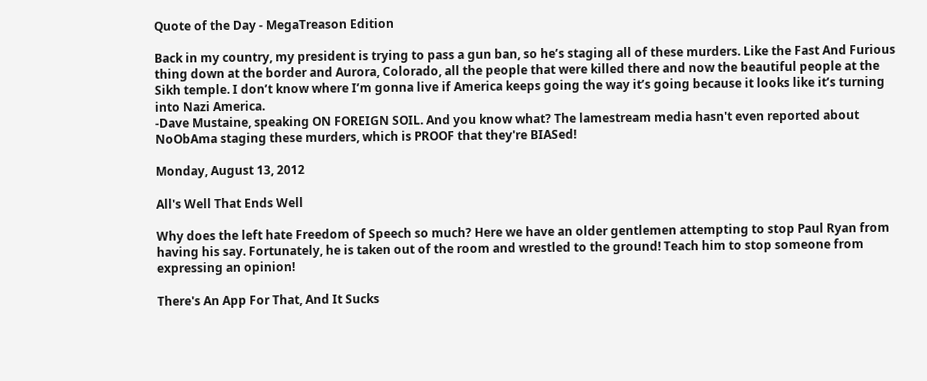Quote of the Day - MegaTreason Edition

Back in my country, my president is trying to pass a gun ban, so he’s staging all of these murders. Like the Fast And Furious thing down at the border and Aurora, Colorado, all the people that were killed there and now the beautiful people at the Sikh temple. I don’t know where I’m gonna live if America keeps going the way it’s going because it looks like it’s turning into Nazi America.
-Dave Mustaine, speaking ON FOREIGN SOIL. And you know what? The lamestream media hasn't even reported about NoObAma staging these murders, which is PROOF that they're BIASed!

Monday, August 13, 2012

All's Well That Ends Well

Why does the left hate Freedom of Speech so much? Here we have an older gentlemen attempting to stop Paul Ryan from having his say. Fortunately, he is taken out of the room and wrestled to the ground! Teach him to stop someone from expressing an opinion!

There's An App For That, And It Sucks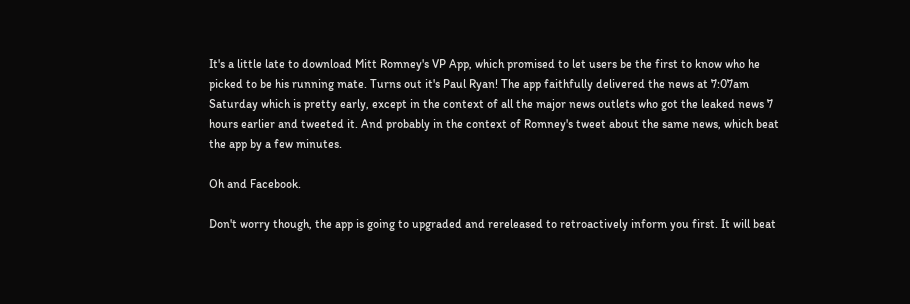It's a little late to download Mitt Romney's VP App, which promised to let users be the first to know who he picked to be his running mate. Turns out it's Paul Ryan! The app faithfully delivered the news at 7:07am Saturday which is pretty early, except in the context of all the major news outlets who got the leaked news 7 hours earlier and tweeted it. And probably in the context of Romney's tweet about the same news, which beat the app by a few minutes.

Oh and Facebook.

Don't worry though, the app is going to upgraded and rereleased to retroactively inform you first. It will beat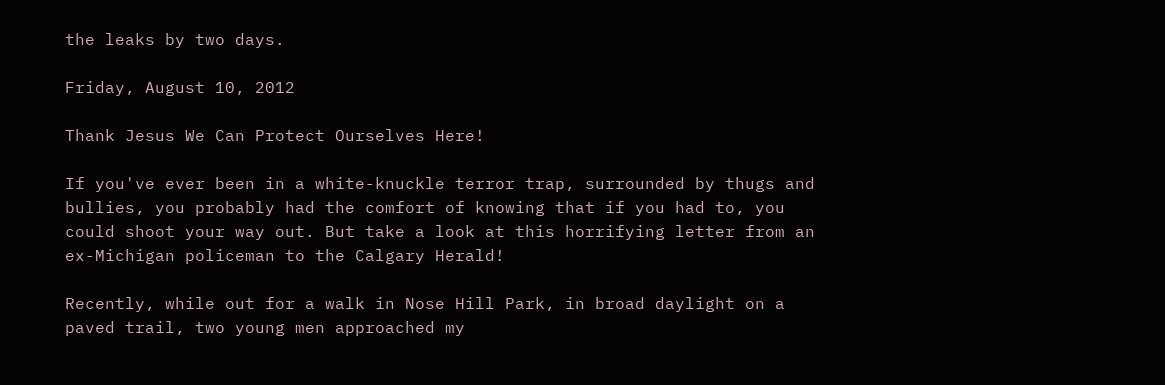the leaks by two days.

Friday, August 10, 2012

Thank Jesus We Can Protect Ourselves Here!

If you've ever been in a white-knuckle terror trap, surrounded by thugs and bullies, you probably had the comfort of knowing that if you had to, you could shoot your way out. But take a look at this horrifying letter from an ex-Michigan policeman to the Calgary Herald!

Recently, while out for a walk in Nose Hill Park, in broad daylight on a paved trail, two young men approached my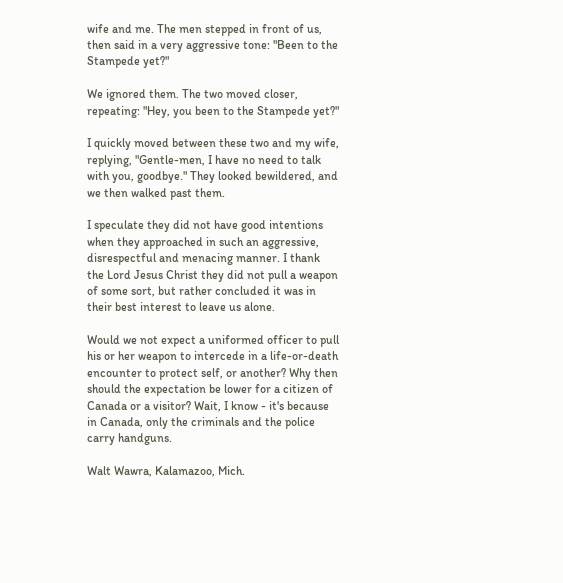wife and me. The men stepped in front of us, then said in a very aggressive tone: "Been to the Stampede yet?"

We ignored them. The two moved closer, repeating: "Hey, you been to the Stampede yet?"

I quickly moved between these two and my wife, replying, "Gentle-men, I have no need to talk with you, goodbye." They looked bewildered, and we then walked past them.

I speculate they did not have good intentions when they approached in such an aggressive, disrespectful and menacing manner. I thank the Lord Jesus Christ they did not pull a weapon of some sort, but rather concluded it was in their best interest to leave us alone.

Would we not expect a uniformed officer to pull his or her weapon to intercede in a life-or-death encounter to protect self, or another? Why then should the expectation be lower for a citizen of Canada or a visitor? Wait, I know - it's because in Canada, only the criminals and the police carry handguns.

Walt Wawra, Kalamazoo, Mich.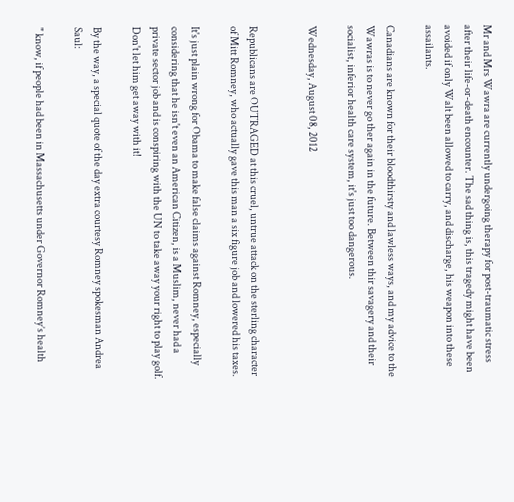Mr and Mrs Wawra are currently undergoing therapy for post-traumatic stress after their life-or-death encounter. The sad thing is, this tragedy might have been avoided if only Walt been allowed to carry, and discharge, his weapon into these assailants.

Canadians are known for their bloodthirsty and lawless ways, and my advice to the Wawras is to never go ther again in the future. Between thir savagery and their socialist, inferior health care system, it's just too dangerous.

Wednesday, August 08, 2012


Republicans are OUTRAGED at this cruel, untrue attack on the sterling character of Mitt Romney, who actually gave this man a six figure job and lowered his taxes.

It's just plain wrong for Obama to make false claims against Romney, especially considering that he isn't even an American Citizen, is a Muslim, never had a private sector job and is conspiring with the UN to take away your right to play golf.  Don't let him get away with it!

By the way, a special quote of the day extra courtesy Romney spokesman Andrea Saul:

" know, if people had been in Massachusetts under Governor Romney’s health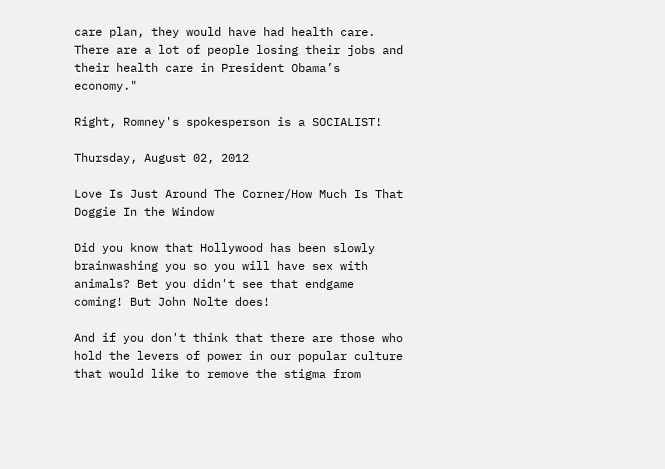care plan, they would have had health care. There are a lot of people losing their jobs and their health care in President Obama’s economy."

Right, Romney's spokesperson is a SOCIALIST!

Thursday, August 02, 2012

Love Is Just Around The Corner/How Much Is That Doggie In the Window

Did you know that Hollywood has been slowly brainwashing you so you will have sex with animals? Bet you didn't see that endgame coming! But John Nolte does!

And if you don't think that there are those who hold the levers of power in our popular culture that would like to remove the stigma from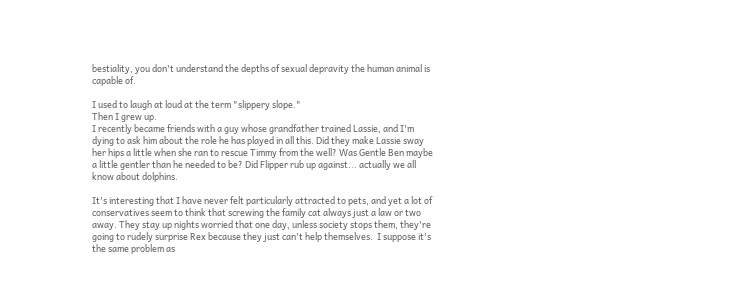bestiality, you don't understand the depths of sexual depravity the human animal is capable of.

I used to laugh at loud at the term "slippery slope."
Then I grew up.
I recently became friends with a guy whose grandfather trained Lassie, and I'm dying to ask him about the role he has played in all this. Did they make Lassie sway her hips a little when she ran to rescue Timmy from the well? Was Gentle Ben maybe a little gentler than he needed to be? Did Flipper rub up against... actually we all know about dolphins.

It's interesting that I have never felt particularly attracted to pets, and yet a lot of conservatives seem to think that screwing the family cat always just a law or two away. They stay up nights worried that one day, unless society stops them, they're going to rudely surprise Rex because they just can't help themselves.  I suppose it's the same problem as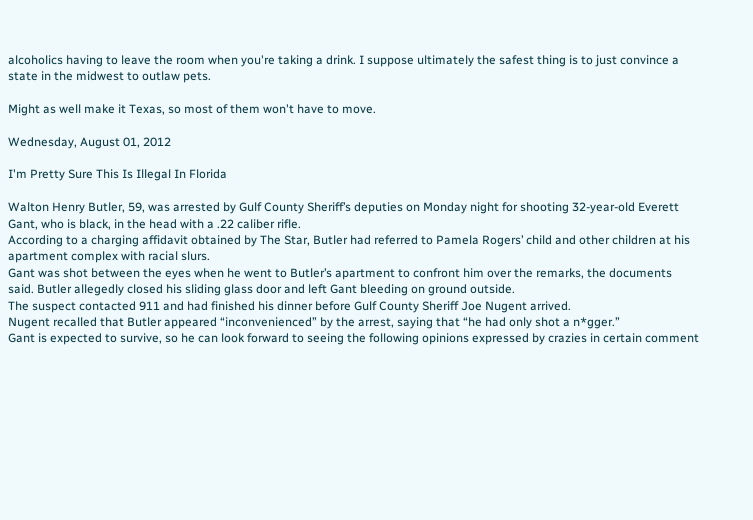alcoholics having to leave the room when you're taking a drink. I suppose ultimately the safest thing is to just convince a state in the midwest to outlaw pets.

Might as well make it Texas, so most of them won't have to move.

Wednesday, August 01, 2012

I'm Pretty Sure This Is Illegal In Florida

Walton Henry Butler, 59, was arrested by Gulf County Sheriff’s deputies on Monday night for shooting 32-year-old Everett Gant, who is black, in the head with a .22 caliber rifle.
According to a charging affidavit obtained by The Star, Butler had referred to Pamela Rogers’ child and other children at his apartment complex with racial slurs.
Gant was shot between the eyes when he went to Butler’s apartment to confront him over the remarks, the documents said. Butler allegedly closed his sliding glass door and left Gant bleeding on ground outside.
The suspect contacted 911 and had finished his dinner before Gulf County Sheriff Joe Nugent arrived.
Nugent recalled that Butler appeared “inconvenienced” by the arrest, saying that “he had only shot a n*gger.”
Gant is expected to survive, so he can look forward to seeing the following opinions expressed by crazies in certain comment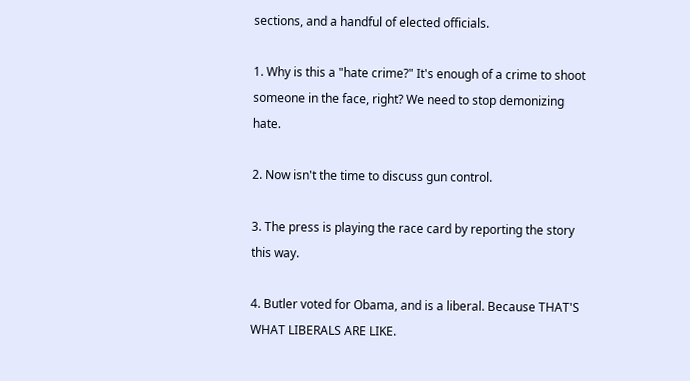sections, and a handful of elected officials.

1. Why is this a "hate crime?" It's enough of a crime to shoot someone in the face, right? We need to stop demonizing hate.

2. Now isn't the time to discuss gun control.

3. The press is playing the race card by reporting the story this way.

4. Butler voted for Obama, and is a liberal. Because THAT'S WHAT LIBERALS ARE LIKE.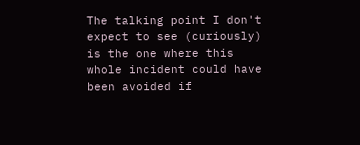The talking point I don't expect to see (curiously) is the one where this whole incident could have been avoided if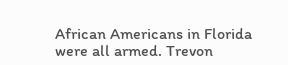African Americans in Florida were all armed. Trevon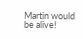Martin would be alive!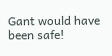Gant would have been safe!